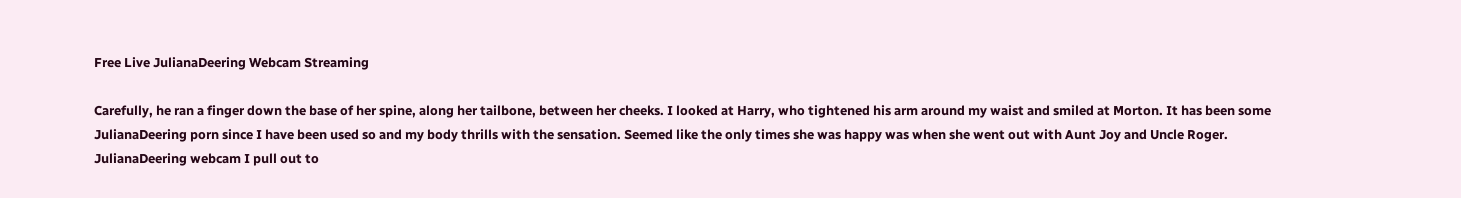Free Live JulianaDeering Webcam Streaming

Carefully, he ran a finger down the base of her spine, along her tailbone, between her cheeks. I looked at Harry, who tightened his arm around my waist and smiled at Morton. It has been some JulianaDeering porn since I have been used so and my body thrills with the sensation. Seemed like the only times she was happy was when she went out with Aunt Joy and Uncle Roger. JulianaDeering webcam I pull out to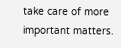take care of more important matters.